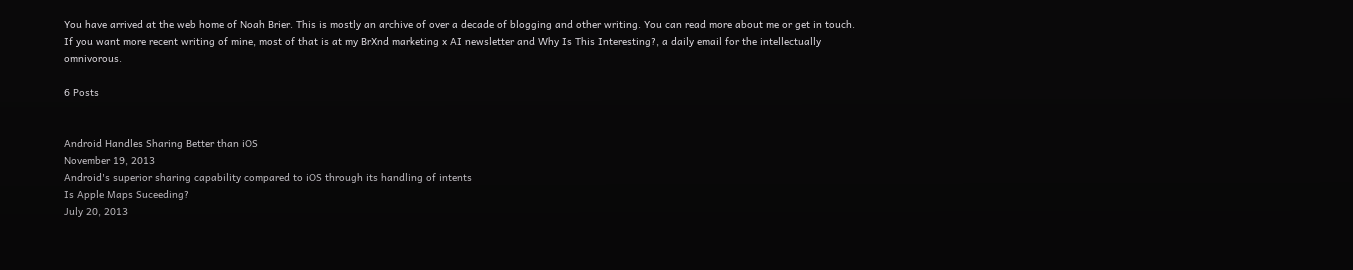You have arrived at the web home of Noah Brier. This is mostly an archive of over a decade of blogging and other writing. You can read more about me or get in touch. If you want more recent writing of mine, most of that is at my BrXnd marketing x AI newsletter and Why Is This Interesting?, a daily email for the intellectually omnivorous.

6 Posts


Android Handles Sharing Better than iOS
November 19, 2013
Android's superior sharing capability compared to iOS through its handling of intents
Is Apple Maps Suceeding?
July 20, 2013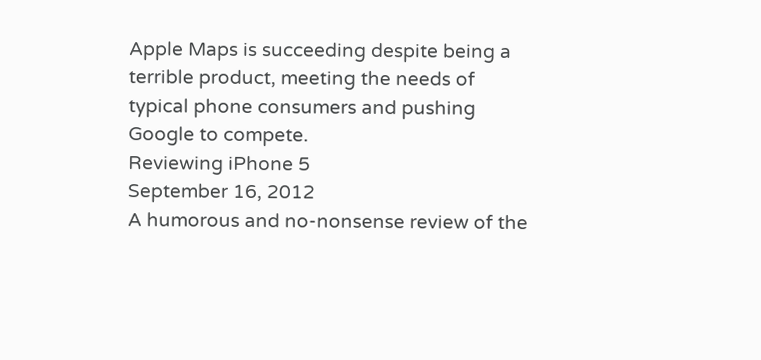Apple Maps is succeeding despite being a terrible product, meeting the needs of typical phone consumers and pushing Google to compete.
Reviewing iPhone 5
September 16, 2012
A humorous and no-nonsense review of the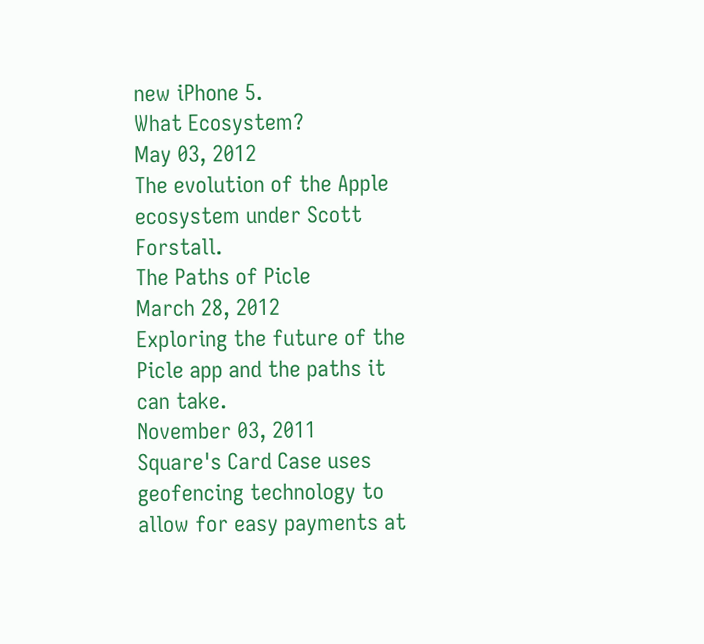new iPhone 5.
What Ecosystem?
May 03, 2012
The evolution of the Apple ecosystem under Scott Forstall.
The Paths of Picle
March 28, 2012
Exploring the future of the Picle app and the paths it can take.
November 03, 2011
Square's Card Case uses geofencing technology to allow for easy payments at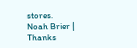stores.
Noah Brier | Thanks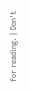for reading. | Don't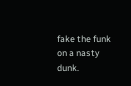fake the funk on a nasty dunk.